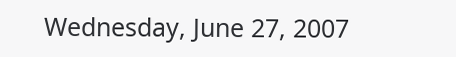Wednesday, June 27, 2007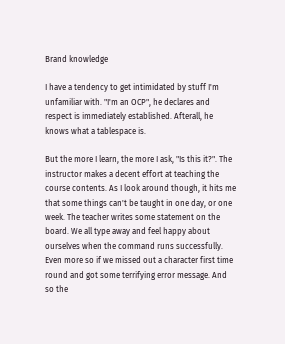Brand knowledge

I have a tendency to get intimidated by stuff I'm unfamiliar with. "I'm an OCP", he declares and respect is immediately established. Afterall, he knows what a tablespace is.

But the more I learn, the more I ask, "Is this it?". The instructor makes a decent effort at teaching the course contents. As I look around though, it hits me that some things can't be taught in one day, or one week. The teacher writes some statement on the board. We all type away and feel happy about ourselves when the command runs successfully. Even more so if we missed out a character first time round and got some terrifying error message. And so the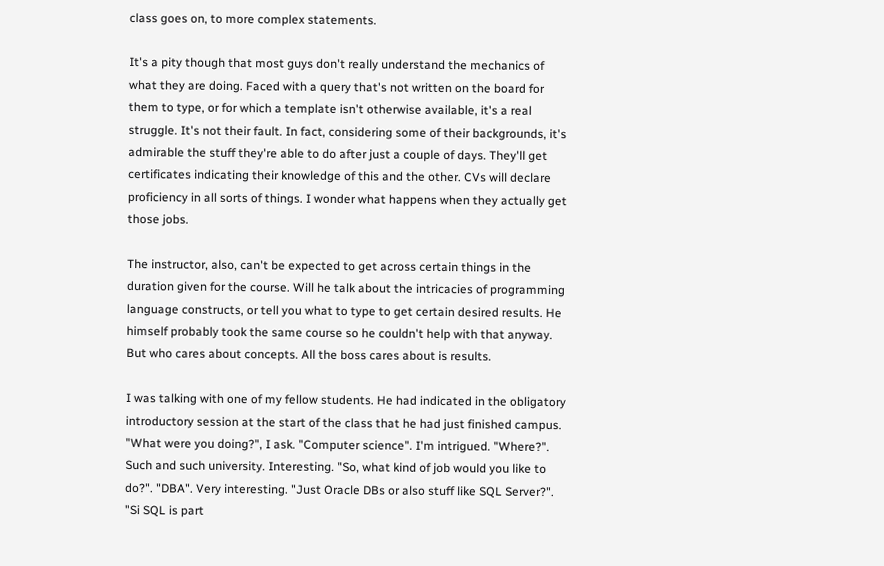class goes on, to more complex statements.

It's a pity though that most guys don't really understand the mechanics of what they are doing. Faced with a query that's not written on the board for them to type, or for which a template isn't otherwise available, it's a real struggle. It's not their fault. In fact, considering some of their backgrounds, it's admirable the stuff they're able to do after just a couple of days. They'll get certificates indicating their knowledge of this and the other. CVs will declare proficiency in all sorts of things. I wonder what happens when they actually get those jobs.

The instructor, also, can't be expected to get across certain things in the duration given for the course. Will he talk about the intricacies of programming language constructs, or tell you what to type to get certain desired results. He himself probably took the same course so he couldn't help with that anyway. But who cares about concepts. All the boss cares about is results.

I was talking with one of my fellow students. He had indicated in the obligatory introductory session at the start of the class that he had just finished campus. "What were you doing?", I ask. "Computer science". I'm intrigued. "Where?". Such and such university. Interesting. "So, what kind of job would you like to do?". "DBA". Very interesting. "Just Oracle DBs or also stuff like SQL Server?". "Si SQL is part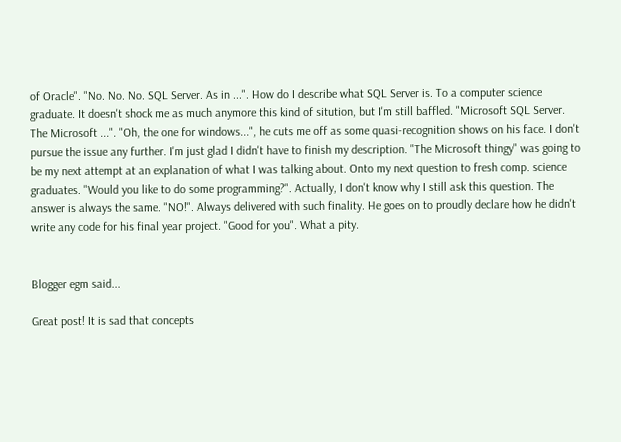of Oracle". "No. No. No. SQL Server. As in ...". How do I describe what SQL Server is. To a computer science graduate. It doesn't shock me as much anymore this kind of sitution, but I'm still baffled. "Microsoft SQL Server. The Microsoft ...". "Oh, the one for windows...", he cuts me off as some quasi-recognition shows on his face. I don't pursue the issue any further. I'm just glad I didn't have to finish my description. "The Microsoft thingy" was going to be my next attempt at an explanation of what I was talking about. Onto my next question to fresh comp. science graduates. "Would you like to do some programming?". Actually, I don't know why I still ask this question. The answer is always the same. "NO!". Always delivered with such finality. He goes on to proudly declare how he didn't write any code for his final year project. "Good for you". What a pity.


Blogger egm said...

Great post! It is sad that concepts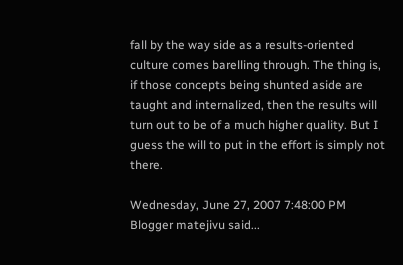fall by the way side as a results-oriented culture comes barelling through. The thing is, if those concepts being shunted aside are taught and internalized, then the results will turn out to be of a much higher quality. But I guess the will to put in the effort is simply not there.

Wednesday, June 27, 2007 7:48:00 PM
Blogger matejivu said...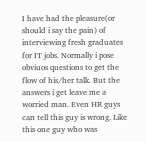I have had the pleasure(or should i say the pain) of interviewing fresh graduates for IT jobs. Normally i pose obviuos questions to get the flow of his/her talk. But the answers i get leave me a worried man. Even HR guys can tell this guy is wrong. Like this one guy who was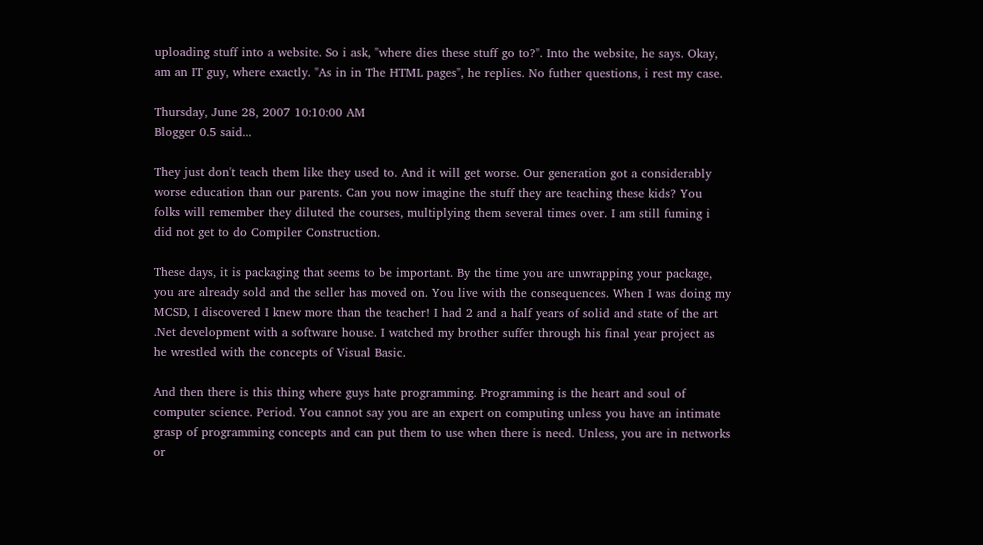uploading stuff into a website. So i ask, "where dies these stuff go to?". Into the website, he says. Okay, am an IT guy, where exactly. "As in in The HTML pages", he replies. No futher questions, i rest my case.

Thursday, June 28, 2007 10:10:00 AM
Blogger 0.5 said...

They just don't teach them like they used to. And it will get worse. Our generation got a considerably worse education than our parents. Can you now imagine the stuff they are teaching these kids? You folks will remember they diluted the courses, multiplying them several times over. I am still fuming i did not get to do Compiler Construction.

These days, it is packaging that seems to be important. By the time you are unwrapping your package, you are already sold and the seller has moved on. You live with the consequences. When I was doing my MCSD, I discovered I knew more than the teacher! I had 2 and a half years of solid and state of the art .Net development with a software house. I watched my brother suffer through his final year project as he wrestled with the concepts of Visual Basic.

And then there is this thing where guys hate programming. Programming is the heart and soul of computer science. Period. You cannot say you are an expert on computing unless you have an intimate grasp of programming concepts and can put them to use when there is need. Unless, you are in networks or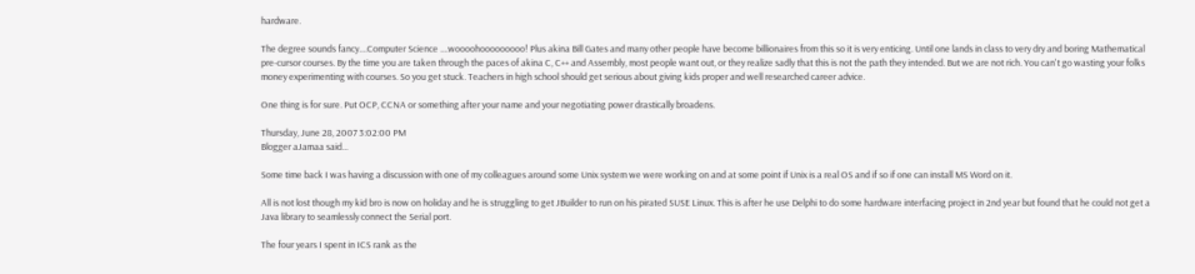hardware.

The degree sounds fancy....Computer Science ....woooohooooooooo! Plus akina Bill Gates and many other people have become billionaires from this so it is very enticing. Until one lands in class to very dry and boring Mathematical pre-cursor courses. By the time you are taken through the paces of akina C, C++ and Assembly, most people want out, or they realize sadly that this is not the path they intended. But we are not rich. You can't go wasting your folks money experimenting with courses. So you get stuck. Teachers in high school should get serious about giving kids proper and well researched career advice.

One thing is for sure. Put OCP, CCNA or something after your name and your negotiating power drastically broadens.

Thursday, June 28, 2007 3:02:00 PM
Blogger aJamaa said...

Some time back I was having a discussion with one of my colleagues around some Unix system we were working on and at some point if Unix is a real OS and if so if one can install MS Word on it.

All is not lost though my kid bro is now on holiday and he is struggling to get JBuilder to run on his pirated SUSE Linux. This is after he use Delphi to do some hardware interfacing project in 2nd year but found that he could not get a Java library to seamlessly connect the Serial port.

The four years I spent in ICS rank as the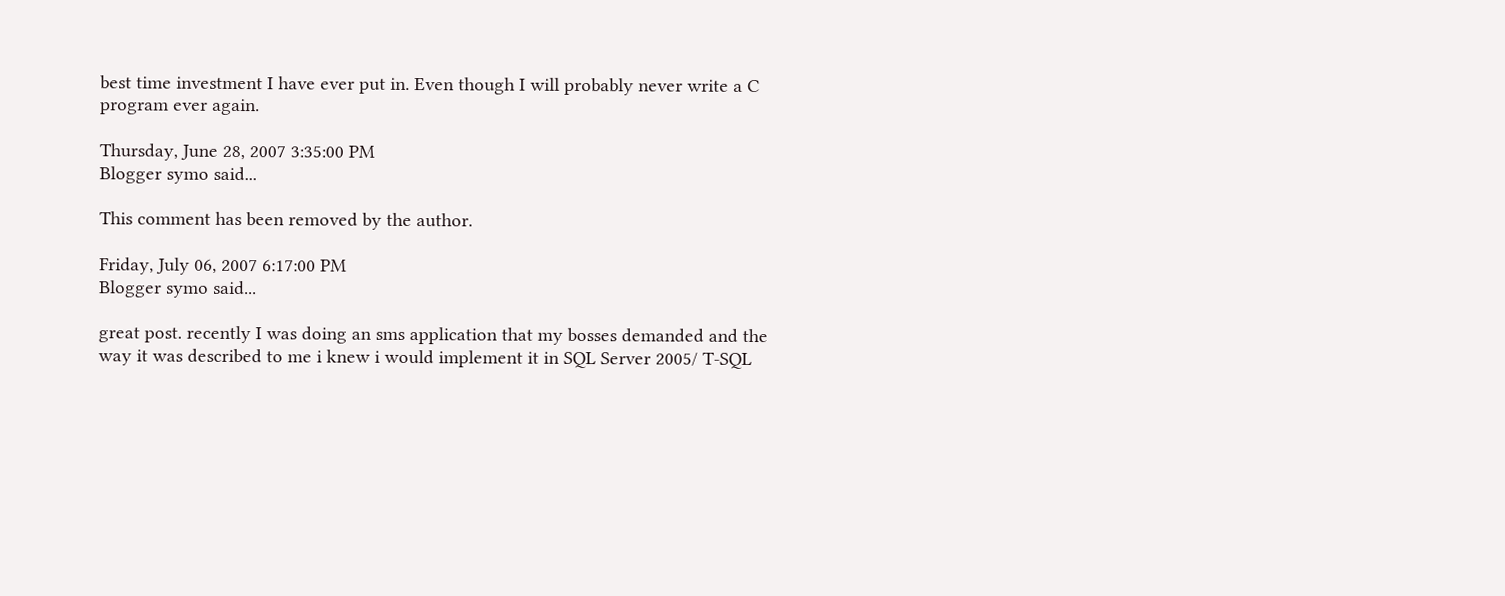best time investment I have ever put in. Even though I will probably never write a C program ever again.

Thursday, June 28, 2007 3:35:00 PM
Blogger symo said...

This comment has been removed by the author.

Friday, July 06, 2007 6:17:00 PM
Blogger symo said...

great post. recently I was doing an sms application that my bosses demanded and the way it was described to me i knew i would implement it in SQL Server 2005/ T-SQL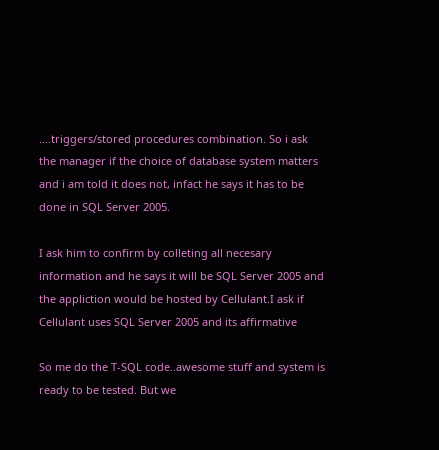....triggers/stored procedures combination. So i ask the manager if the choice of database system matters and i am told it does not, infact he says it has to be done in SQL Server 2005.

I ask him to confirm by colleting all necesary information and he says it will be SQL Server 2005 and the appliction would be hosted by Cellulant.I ask if Cellulant uses SQL Server 2005 and its affirmative

So me do the T-SQL code..awesome stuff and system is ready to be tested. But we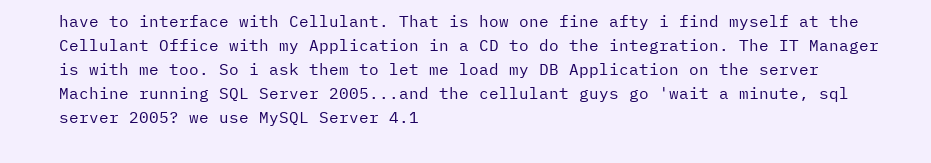have to interface with Cellulant. That is how one fine afty i find myself at the Cellulant Office with my Application in a CD to do the integration. The IT Manager is with me too. So i ask them to let me load my DB Application on the server Machine running SQL Server 2005...and the cellulant guys go 'wait a minute, sql server 2005? we use MySQL Server 4.1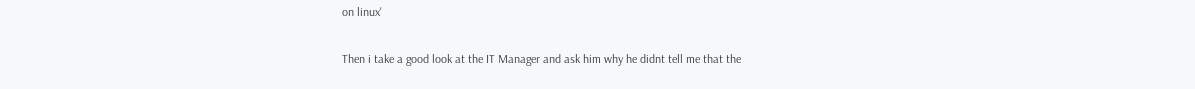on linux'

Then i take a good look at the IT Manager and ask him why he didnt tell me that the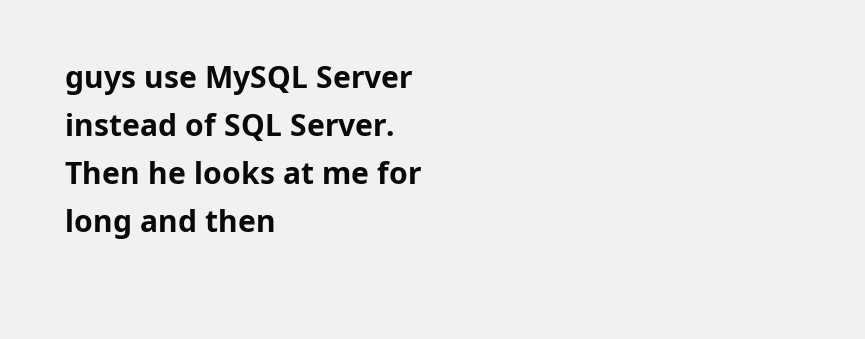guys use MySQL Server instead of SQL Server. Then he looks at me for long and then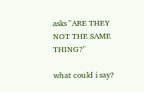asks "ARE THEY NOT THE SAME THING?"

what could i say?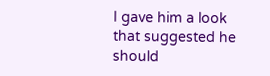I gave him a look that suggested he should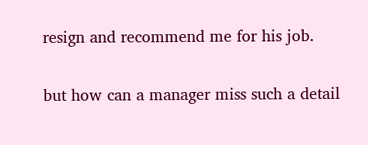resign and recommend me for his job.

but how can a manager miss such a detail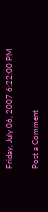Friday, July 06, 2007 6:22:00 PM

Post a Comment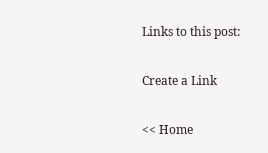Links to this post:

Create a Link

<< Home